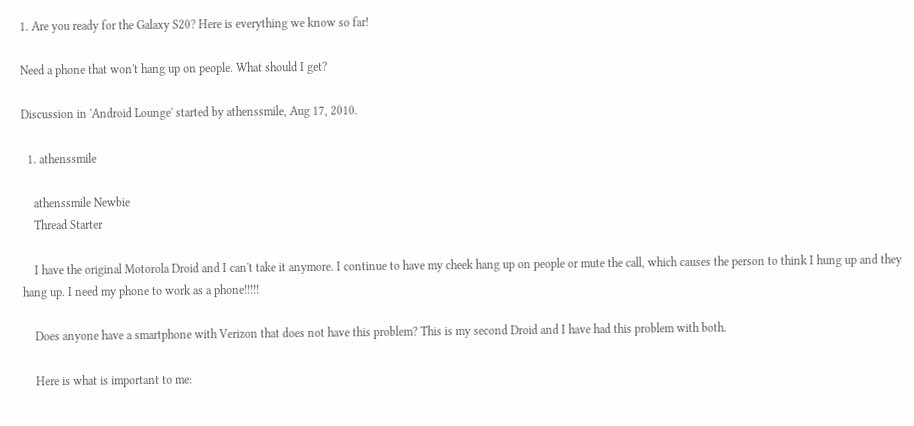1. Are you ready for the Galaxy S20? Here is everything we know so far!

Need a phone that won't hang up on people. What should I get?

Discussion in 'Android Lounge' started by athenssmile, Aug 17, 2010.

  1. athenssmile

    athenssmile Newbie
    Thread Starter

    I have the original Motorola Droid and I can't take it anymore. I continue to have my cheek hang up on people or mute the call, which causes the person to think I hung up and they hang up. I need my phone to work as a phone!!!!!

    Does anyone have a smartphone with Verizon that does not have this problem? This is my second Droid and I have had this problem with both.

    Here is what is important to me: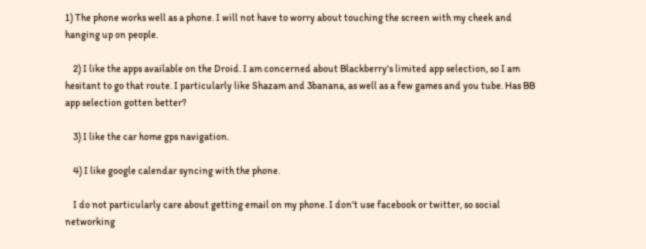1) The phone works well as a phone. I will not have to worry about touching the screen with my cheek and hanging up on people.

    2) I like the apps available on the Droid. I am concerned about Blackberry's limited app selection, so I am hesitant to go that route. I particularly like Shazam and 3banana, as well as a few games and you tube. Has BB app selection gotten better?

    3) I like the car home gps navigation.

    4) I like google calendar syncing with the phone.

    I do not particularly care about getting email on my phone. I don't use facebook or twitter, so social networking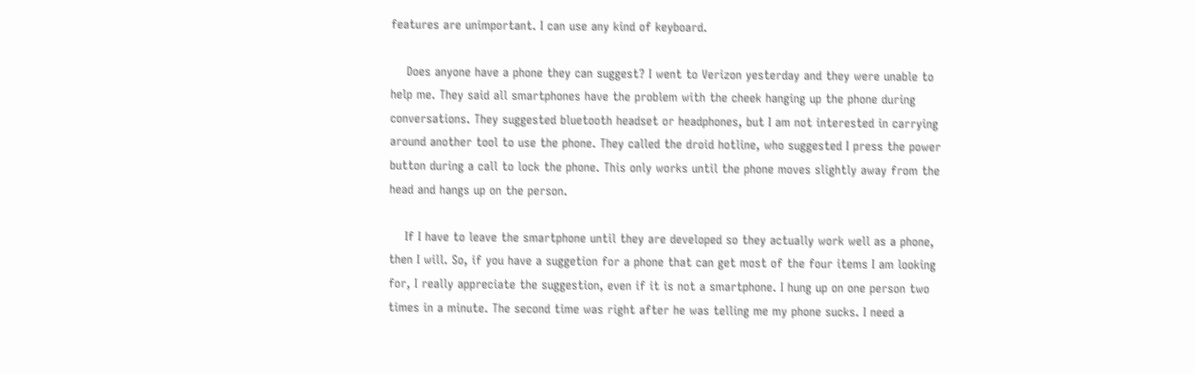features are unimportant. I can use any kind of keyboard.

    Does anyone have a phone they can suggest? I went to Verizon yesterday and they were unable to help me. They said all smartphones have the problem with the cheek hanging up the phone during conversations. They suggested bluetooth headset or headphones, but I am not interested in carrying around another tool to use the phone. They called the droid hotline, who suggested I press the power button during a call to lock the phone. This only works until the phone moves slightly away from the head and hangs up on the person.

    If I have to leave the smartphone until they are developed so they actually work well as a phone, then I will. So, if you have a suggetion for a phone that can get most of the four items I am looking for, I really appreciate the suggestion, even if it is not a smartphone. I hung up on one person two times in a minute. The second time was right after he was telling me my phone sucks. I need a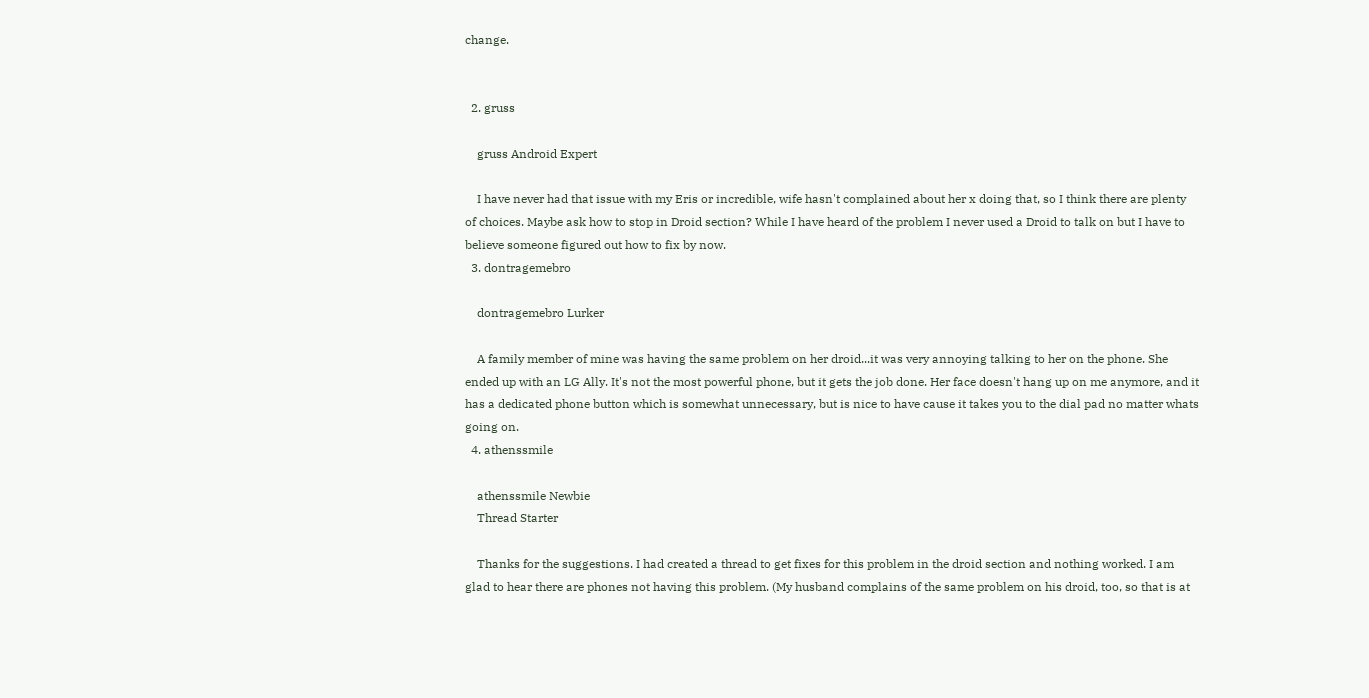change.


  2. gruss

    gruss Android Expert

    I have never had that issue with my Eris or incredible, wife hasn't complained about her x doing that, so I think there are plenty of choices. Maybe ask how to stop in Droid section? While I have heard of the problem I never used a Droid to talk on but I have to believe someone figured out how to fix by now.
  3. dontragemebro

    dontragemebro Lurker

    A family member of mine was having the same problem on her droid...it was very annoying talking to her on the phone. She ended up with an LG Ally. It's not the most powerful phone, but it gets the job done. Her face doesn't hang up on me anymore, and it has a dedicated phone button which is somewhat unnecessary, but is nice to have cause it takes you to the dial pad no matter whats going on.
  4. athenssmile

    athenssmile Newbie
    Thread Starter

    Thanks for the suggestions. I had created a thread to get fixes for this problem in the droid section and nothing worked. I am glad to hear there are phones not having this problem. (My husband complains of the same problem on his droid, too, so that is at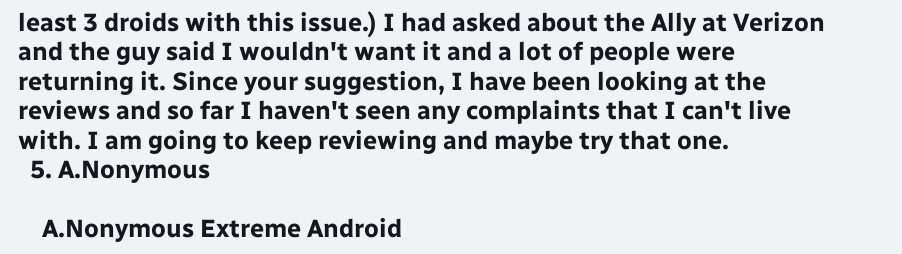least 3 droids with this issue.) I had asked about the Ally at Verizon and the guy said I wouldn't want it and a lot of people were returning it. Since your suggestion, I have been looking at the reviews and so far I haven't seen any complaints that I can't live with. I am going to keep reviewing and maybe try that one.
  5. A.Nonymous

    A.Nonymous Extreme Android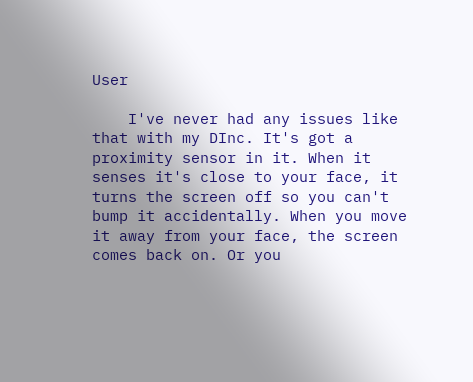User

    I've never had any issues like that with my DInc. It's got a proximity sensor in it. When it senses it's close to your face, it turns the screen off so you can't bump it accidentally. When you move it away from your face, the screen comes back on. Or you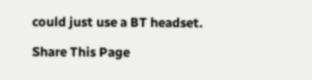could just use a BT headset.

Share This Page